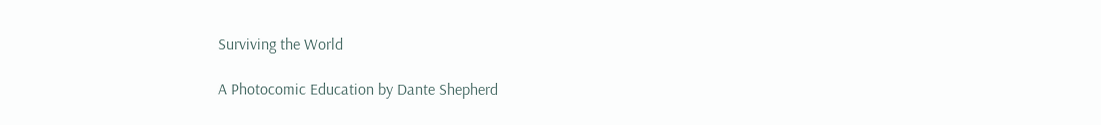Surviving the World

A Photocomic Education by Dante Shepherd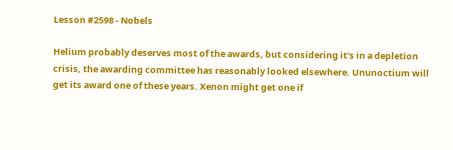Lesson #2598 - Nobels

Helium probably deserves most of the awards, but considering it's in a depletion crisis, the awarding committee has reasonably looked elsewhere. Ununoctium will get its award one of these years. Xenon might get one if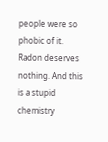people were so phobic of it. Radon deserves nothing. And this is a stupid chemistry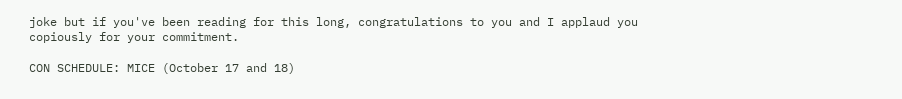joke but if you've been reading for this long, congratulations to you and I applaud you copiously for your commitment.

CON SCHEDULE: MICE (October 17 and 18)